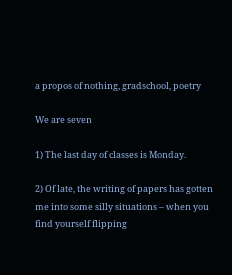a propos of nothing, gradschool, poetry

We are seven

1) The last day of classes is Monday.

2) Of late, the writing of papers has gotten me into some silly situations – when you find yourself flipping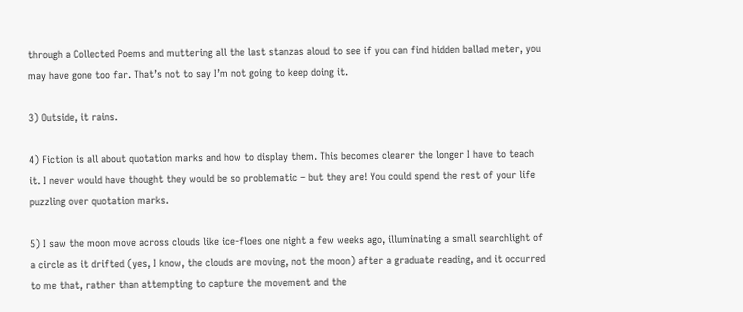through a Collected Poems and muttering all the last stanzas aloud to see if you can find hidden ballad meter, you may have gone too far. That’s not to say I’m not going to keep doing it.

3) Outside, it rains.

4) Fiction is all about quotation marks and how to display them. This becomes clearer the longer I have to teach it. I never would have thought they would be so problematic – but they are! You could spend the rest of your life puzzling over quotation marks.

5) I saw the moon move across clouds like ice-floes one night a few weeks ago, illuminating a small searchlight of a circle as it drifted (yes, I know, the clouds are moving, not the moon) after a graduate reading, and it occurred to me that, rather than attempting to capture the movement and the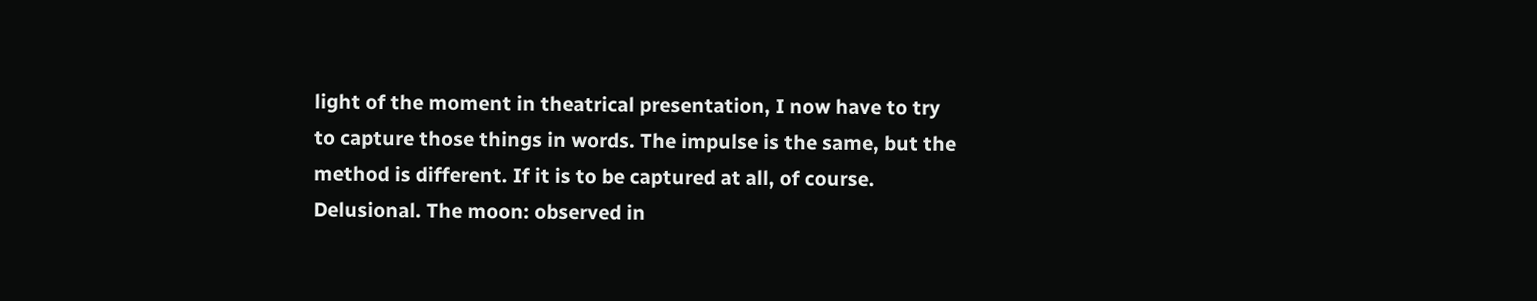light of the moment in theatrical presentation, I now have to try to capture those things in words. The impulse is the same, but the method is different. If it is to be captured at all, of course. Delusional. The moon: observed in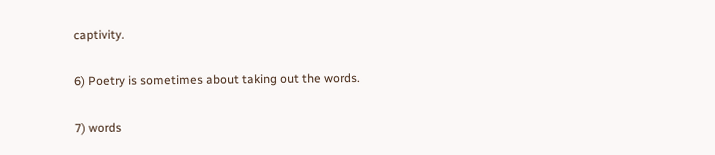captivity.

6) Poetry is sometimes about taking out the words.

7) words